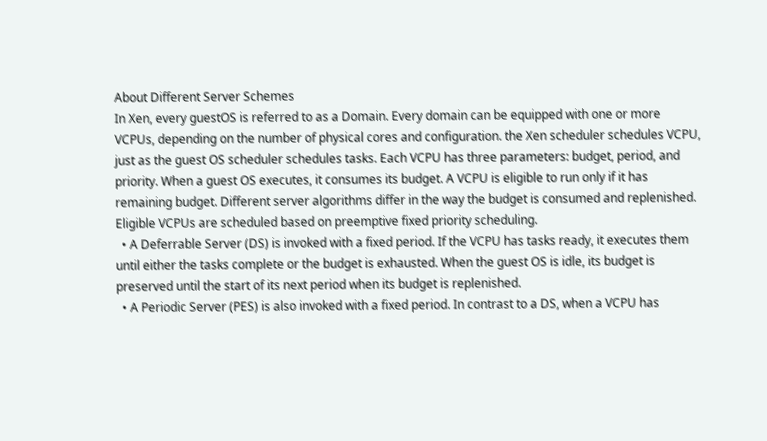About Different Server Schemes
In Xen, every guestOS is referred to as a Domain. Every domain can be equipped with one or more VCPUs, depending on the number of physical cores and configuration. the Xen scheduler schedules VCPU, just as the guest OS scheduler schedules tasks. Each VCPU has three parameters: budget, period, and priority. When a guest OS executes, it consumes its budget. A VCPU is eligible to run only if it has remaining budget. Different server algorithms differ in the way the budget is consumed and replenished. Eligible VCPUs are scheduled based on preemptive fixed priority scheduling.
  • A Deferrable Server (DS) is invoked with a fixed period. If the VCPU has tasks ready, it executes them until either the tasks complete or the budget is exhausted. When the guest OS is idle, its budget is preserved until the start of its next period when its budget is replenished.
  • A Periodic Server (PES) is also invoked with a fixed period. In contrast to a DS, when a VCPU has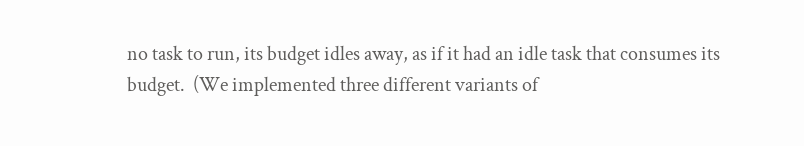no task to run, its budget idles away, as if it had an idle task that consumes its budget.  (We implemented three different variants of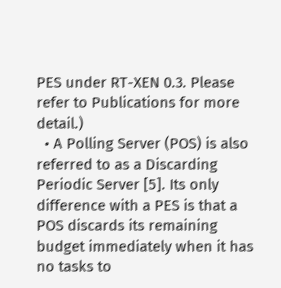PES under RT-XEN 0.3. Please refer to Publications for more detail.)
  • A Polling Server (POS) is also referred to as a Discarding Periodic Server [5]. Its only difference with a PES is that a POS discards its remaining budget immediately when it has no tasks to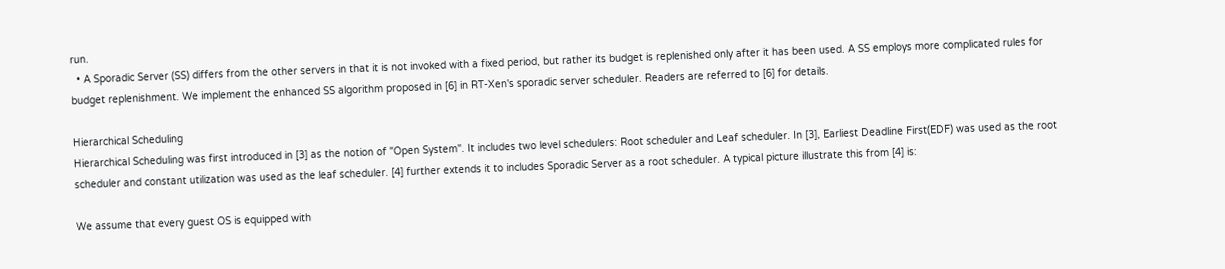run.
  • A Sporadic Server (SS) differs from the other servers in that it is not invoked with a fixed period, but rather its budget is replenished only after it has been used. A SS employs more complicated rules for budget replenishment. We implement the enhanced SS algorithm proposed in [6] in RT-Xen's sporadic server scheduler. Readers are referred to [6] for details.

Hierarchical Scheduling
Hierarchical Scheduling was first introduced in [3] as the notion of "Open System". It includes two level schedulers: Root scheduler and Leaf scheduler. In [3], Earliest Deadline First(EDF) was used as the root scheduler and constant utilization was used as the leaf scheduler. [4] further extends it to includes Sporadic Server as a root scheduler. A typical picture illustrate this from [4] is:

We assume that every guest OS is equipped with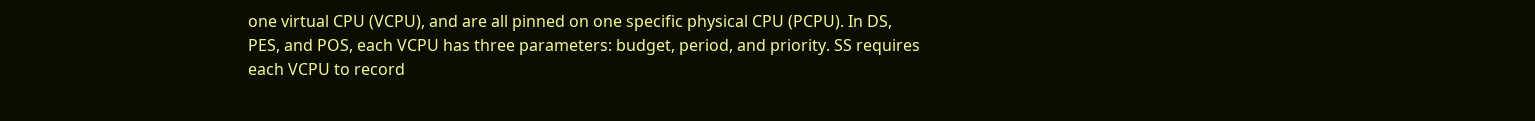one virtual CPU (VCPU), and are all pinned on one specific physical CPU (PCPU). In DS, PES, and POS, each VCPU has three parameters: budget, period, and priority. SS requires each VCPU to record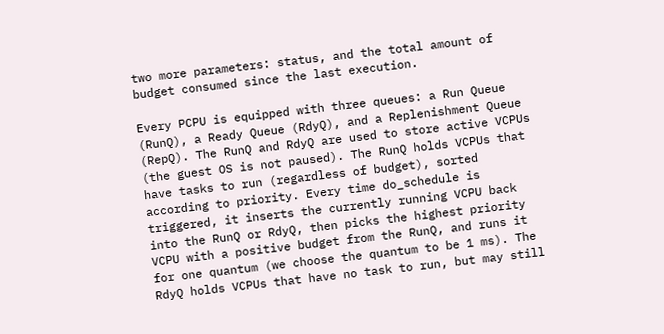two more parameters: status, and the total amount of budget consumed since the last execution.

Every PCPU is equipped with three queues: a Run Queue (RunQ), a Ready Queue (RdyQ), and a Replenishment Queue (RepQ). The RunQ and RdyQ are used to store active VCPUs (the guest OS is not paused). The RunQ holds VCPUs that have tasks to run (regardless of budget), sorted according to priority. Every time do_schedule is triggered, it inserts the currently running VCPU back into the RunQ or RdyQ, then picks the highest priority VCPU with a positive budget from the RunQ, and runs it for one quantum (we choose the quantum to be 1 ms). The RdyQ holds VCPUs that have no task to run, but may still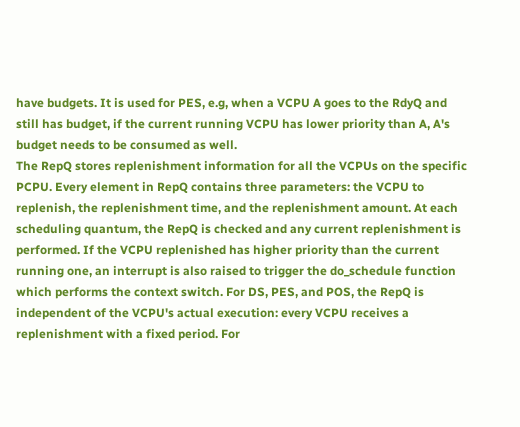have budgets. It is used for PES, e.g, when a VCPU A goes to the RdyQ and still has budget, if the current running VCPU has lower priority than A, A's budget needs to be consumed as well.
The RepQ stores replenishment information for all the VCPUs on the specific PCPU. Every element in RepQ contains three parameters: the VCPU to replenish, the replenishment time, and the replenishment amount. At each scheduling quantum, the RepQ is checked and any current replenishment is performed. If the VCPU replenished has higher priority than the current running one, an interrupt is also raised to trigger the do_schedule function which performs the context switch. For DS, PES, and POS, the RepQ is independent of the VCPU's actual execution: every VCPU receives a replenishment with a fixed period. For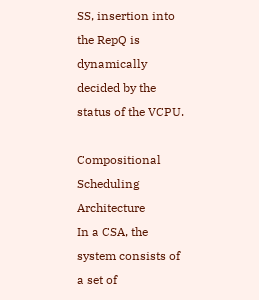SS, insertion into the RepQ is dynamically decided by the status of the VCPU.

Compositional Scheduling Architecture
In a CSA, the system consists of a set of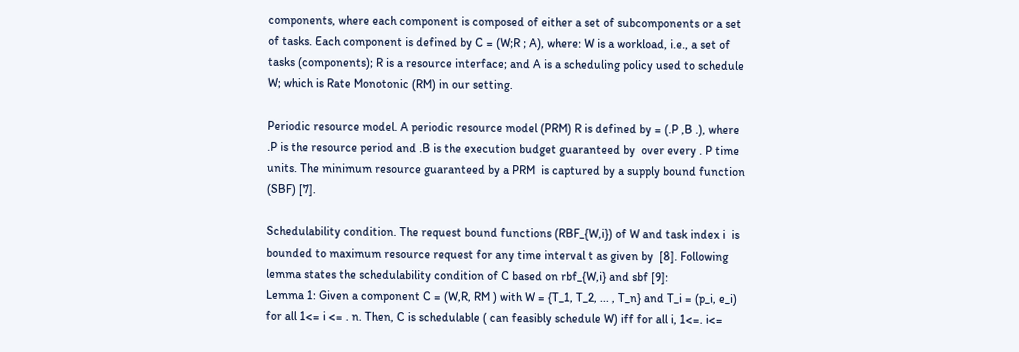components, where each component is composed of either a set of subcomponents or a set of tasks. Each component is defined by C = (W;R ; A), where: W is a workload, i.e., a set of tasks (components); R is a resource interface; and A is a scheduling policy used to schedule W; which is Rate Monotonic (RM) in our setting.

Periodic resource model. A periodic resource model (PRM) R is defined by = (.P ,B .), where .P is the resource period and .B is the execution budget guaranteed by  over every . P time  units. The minimum resource guaranteed by a PRM  is captured by a supply bound function (SBF) [7].

Schedulability condition. The request bound functions (RBF_{W,i}) of W and task index i  is bounded to maximum resource request for any time interval t as given by  [8]. Following lemma states the schedulability condition of C based on rbf_{W,i} and sbf [9]:
Lemma 1: Given a component C = (W,R, RM ) with W = {T_1, T_2, ... , T_n} and T_i = (p_i, e_i) for all 1<= i <= . n. Then, C is schedulable ( can feasibly schedule W) iff for all i, 1<=. i<=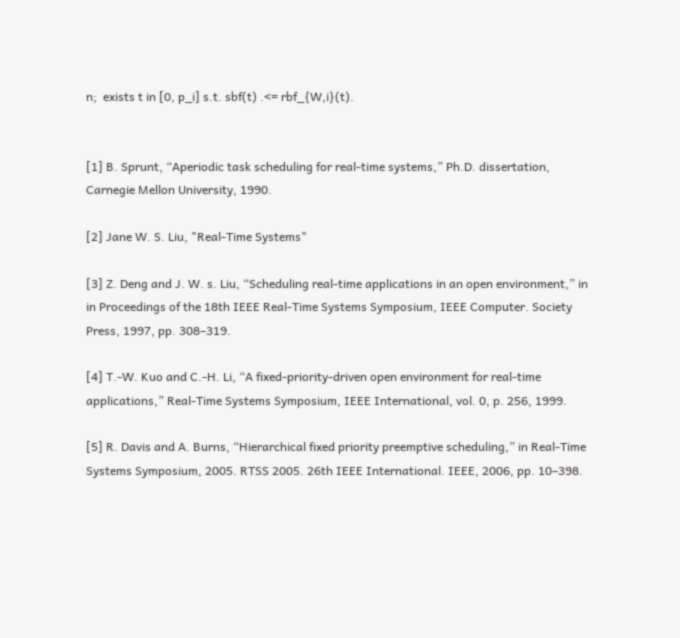n;  exists t in [0, p_i] s.t. sbf(t) .<= rbf_{W,i}(t).


[1] B. Sprunt, “Aperiodic task scheduling for real-time systems,” Ph.D. dissertation, Carnegie Mellon University, 1990.

[2] Jane W. S. Liu, "Real-Time Systems"

[3] Z. Deng and J. W. s. Liu, “Scheduling real-time applications in an open environment,” in in Proceedings of the 18th IEEE Real-Time Systems Symposium, IEEE Computer. Society Press, 1997, pp. 308–319.

[4] T.-W. Kuo and C.-H. Li, “A fixed-priority-driven open environment for real-time applications,” Real-Time Systems Symposium, IEEE International, vol. 0, p. 256, 1999.

[5] R. Davis and A. Burns, “Hierarchical fixed priority preemptive scheduling,” in Real-Time Systems Symposium, 2005. RTSS 2005. 26th IEEE International. IEEE, 2006, pp. 10–398.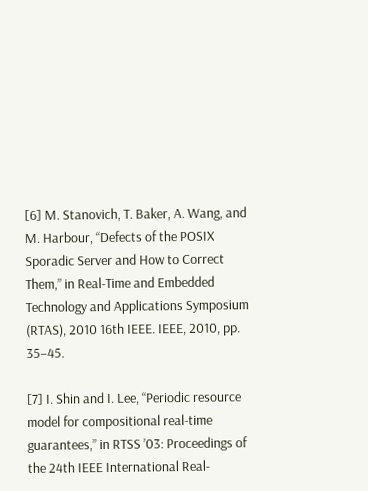[6] M. Stanovich, T. Baker, A. Wang, and M. Harbour, “Defects of the POSIX Sporadic Server and How to Correct Them,” in Real-Time and Embedded Technology and Applications Symposium (RTAS), 2010 16th IEEE. IEEE, 2010, pp. 35–45.

[7] I. Shin and I. Lee, “Periodic resource model for compositional real-time guarantees,” in RTSS ’03: Proceedings of the 24th IEEE International Real-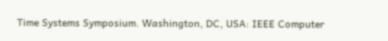Time Systems Symposium. Washington, DC, USA: IEEE Computer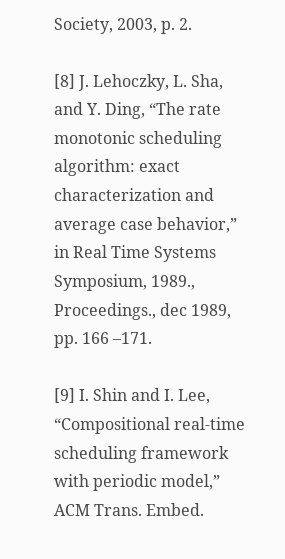Society, 2003, p. 2.

[8] J. Lehoczky, L. Sha, and Y. Ding, “The rate monotonic scheduling algorithm: exact characterization and average case behavior,” in Real Time Systems Symposium, 1989., Proceedings., dec 1989, pp. 166 –171.

[9] I. Shin and I. Lee, “Compositional real-time scheduling framework with periodic model,” ACM Trans. Embed.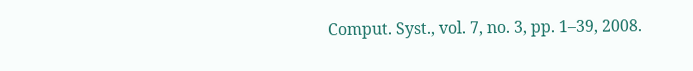Comput. Syst., vol. 7, no. 3, pp. 1–39, 2008.